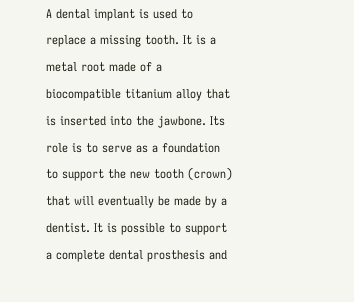A dental implant is used to replace a missing tooth. It is a metal root made of a biocompatible titanium alloy that is inserted into the jawbone. Its role is to serve as a foundation to support the new tooth (crown) that will eventually be made by a dentist. It is possible to support a complete dental prosthesis and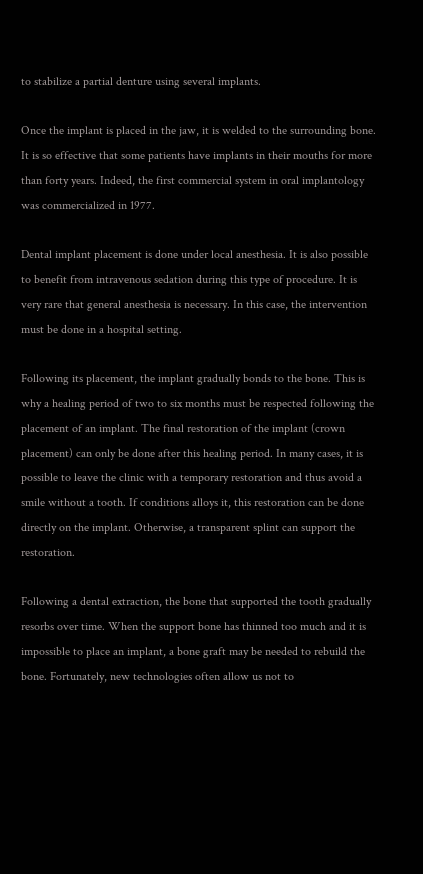to stabilize a partial denture using several implants.

Once the implant is placed in the jaw, it is welded to the surrounding bone. It is so effective that some patients have implants in their mouths for more than forty years. Indeed, the first commercial system in oral implantology was commercialized in 1977.

Dental implant placement is done under local anesthesia. It is also possible to benefit from intravenous sedation during this type of procedure. It is very rare that general anesthesia is necessary. In this case, the intervention must be done in a hospital setting.

Following its placement, the implant gradually bonds to the bone. This is why a healing period of two to six months must be respected following the placement of an implant. The final restoration of the implant (crown placement) can only be done after this healing period. In many cases, it is possible to leave the clinic with a temporary restoration and thus avoid a smile without a tooth. If conditions alloys it, this restoration can be done directly on the implant. Otherwise, a transparent splint can support the restoration.

Following a dental extraction, the bone that supported the tooth gradually resorbs over time. When the support bone has thinned too much and it is impossible to place an implant, a bone graft may be needed to rebuild the bone. Fortunately, new technologies often allow us not to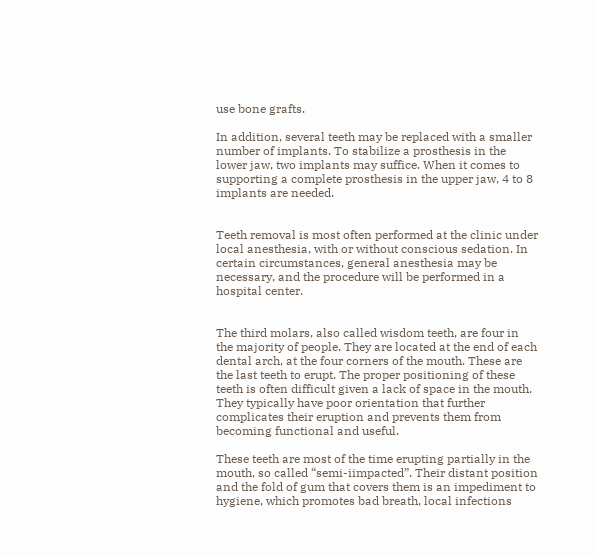use bone grafts.

In addition, several teeth may be replaced with a smaller number of implants. To stabilize a prosthesis in the lower jaw, two implants may suffice. When it comes to supporting a complete prosthesis in the upper jaw, 4 to 8 implants are needed.


Teeth removal is most often performed at the clinic under local anesthesia, with or without conscious sedation. In certain circumstances, general anesthesia may be necessary, and the procedure will be performed in a hospital center.


The third molars, also called wisdom teeth, are four in the majority of people. They are located at the end of each dental arch, at the four corners of the mouth. These are the last teeth to erupt. The proper positioning of these teeth is often difficult given a lack of space in the mouth. They typically have poor orientation that further complicates their eruption and prevents them from becoming functional and useful.

These teeth are most of the time erupting partially in the mouth, so called “semi-iimpacted”. Their distant position and the fold of gum that covers them is an impediment to hygiene, which promotes bad breath, local infections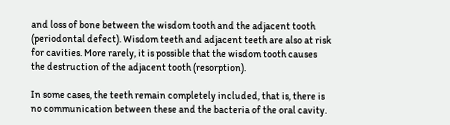and loss of bone between the wisdom tooth and the adjacent tooth (periodontal defect). Wisdom teeth and adjacent teeth are also at risk for cavities. More rarely, it is possible that the wisdom tooth causes the destruction of the adjacent tooth (resorption).

In some cases, the teeth remain completely included, that is, there is no communication between these and the bacteria of the oral cavity.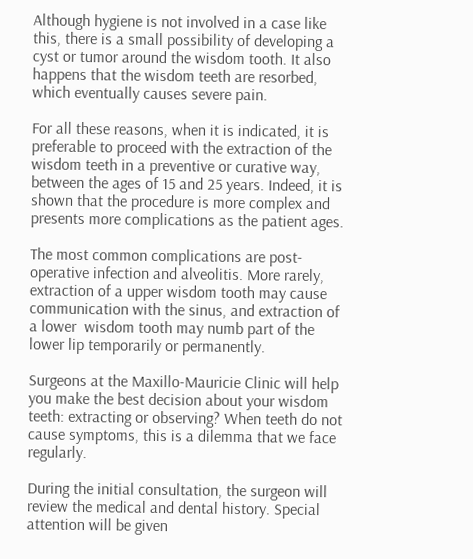Although hygiene is not involved in a case like this, there is a small possibility of developing a cyst or tumor around the wisdom tooth. It also happens that the wisdom teeth are resorbed, which eventually causes severe pain.

For all these reasons, when it is indicated, it is preferable to proceed with the extraction of the wisdom teeth in a preventive or curative way, between the ages of 15 and 25 years. Indeed, it is shown that the procedure is more complex and presents more complications as the patient ages.

The most common complications are post-operative infection and alveolitis. More rarely, extraction of a upper wisdom tooth may cause communication with the sinus, and extraction of a lower  wisdom tooth may numb part of the lower lip temporarily or permanently.

Surgeons at the Maxillo-Mauricie Clinic will help you make the best decision about your wisdom teeth: extracting or observing? When teeth do not cause symptoms, this is a dilemma that we face regularly.

During the initial consultation, the surgeon will review the medical and dental history. Special attention will be given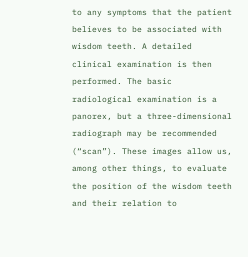to any symptoms that the patient believes to be associated with wisdom teeth. A detailed clinical examination is then performed. The basic radiological examination is a panorex, but a three-dimensional radiograph may be recommended (“scan”). These images allow us, among other things, to evaluate the position of the wisdom teeth and their relation to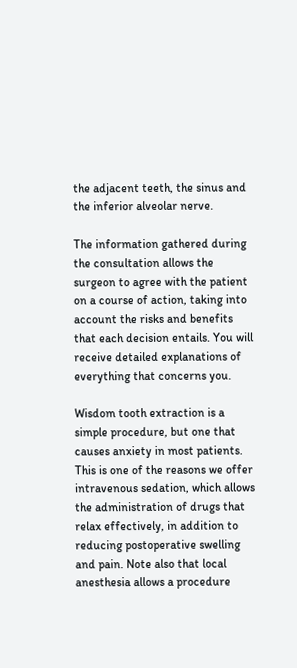the adjacent teeth, the sinus and the inferior alveolar nerve.

The information gathered during the consultation allows the surgeon to agree with the patient on a course of action, taking into account the risks and benefits that each decision entails. You will receive detailed explanations of everything that concerns you.

Wisdom tooth extraction is a simple procedure, but one that causes anxiety in most patients. This is one of the reasons we offer intravenous sedation, which allows the administration of drugs that relax effectively, in addition to reducing postoperative swelling and pain. Note also that local anesthesia allows a procedure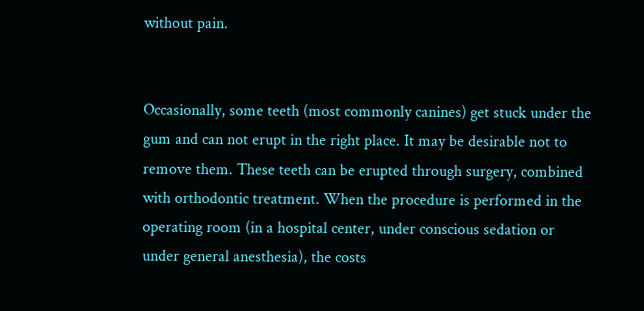without pain.


Occasionally, some teeth (most commonly canines) get stuck under the gum and can not erupt in the right place. It may be desirable not to remove them. These teeth can be erupted through surgery, combined with orthodontic treatment. When the procedure is performed in the operating room (in a hospital center, under conscious sedation or under general anesthesia), the costs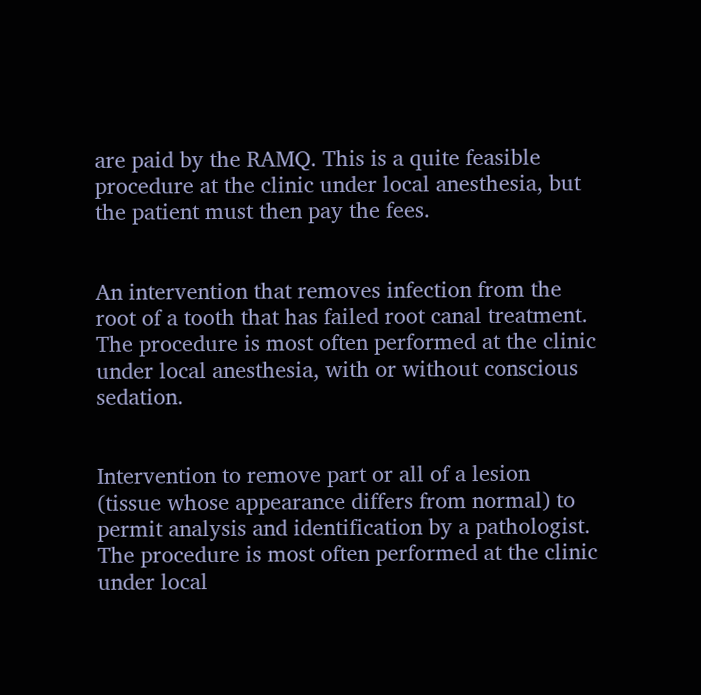are paid by the RAMQ. This is a quite feasible procedure at the clinic under local anesthesia, but the patient must then pay the fees.


An intervention that removes infection from the root of a tooth that has failed root canal treatment. The procedure is most often performed at the clinic under local anesthesia, with or without conscious sedation.


Intervention to remove part or all of a lesion (tissue whose appearance differs from normal) to permit analysis and identification by a pathologist. The procedure is most often performed at the clinic under local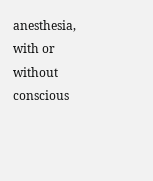anesthesia, with or without conscious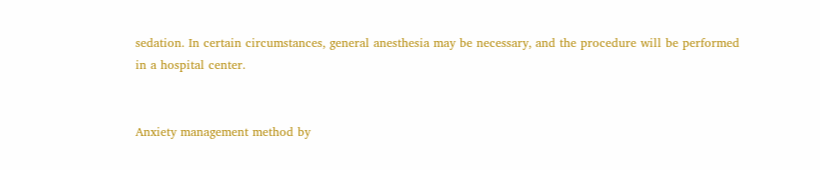sedation. In certain circumstances, general anesthesia may be necessary, and the procedure will be performed in a hospital center.


Anxiety management method by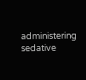administering sedative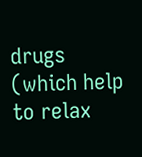drugs (which help to relax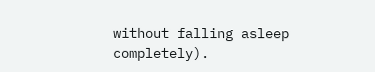without falling asleep completely).